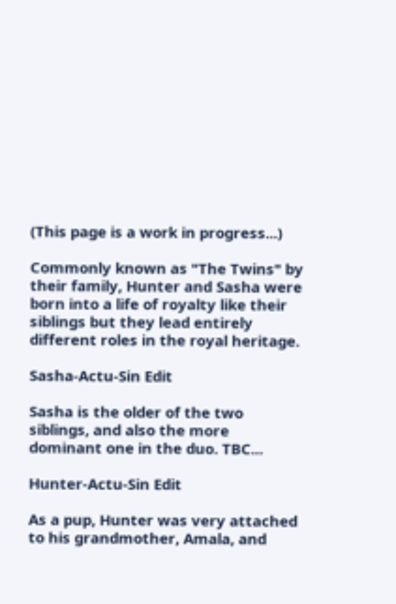(This page is a work in progress...)

Commonly known as "The Twins" by their family, Hunter and Sasha were born into a life of royalty like their siblings but they lead entirely different roles in the royal heritage.

Sasha-Actu-Sin Edit

Sasha is the older of the two siblings, and also the more dominant one in the duo. TBC...

Hunter-Actu-Sin Edit

As a pup, Hunter was very attached to his grandmother, Amala, and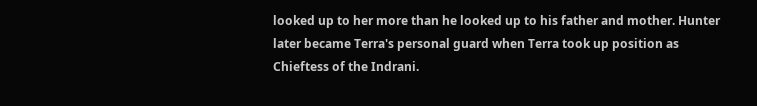looked up to her more than he looked up to his father and mother. Hunter later became Terra's personal guard when Terra took up position as Chieftess of the Indrani.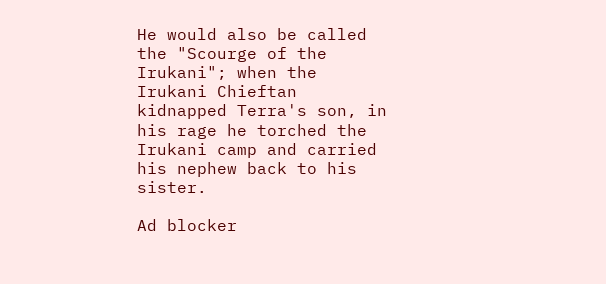He would also be called the "Scourge of the Irukani"; when the Irukani Chieftan kidnapped Terra's son, in his rage he torched the Irukani camp and carried his nephew back to his sister.

Ad blocker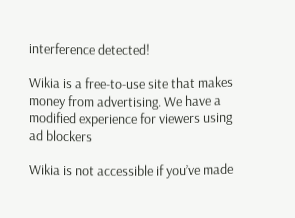interference detected!

Wikia is a free-to-use site that makes money from advertising. We have a modified experience for viewers using ad blockers

Wikia is not accessible if you’ve made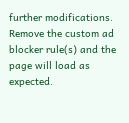further modifications. Remove the custom ad blocker rule(s) and the page will load as expected.